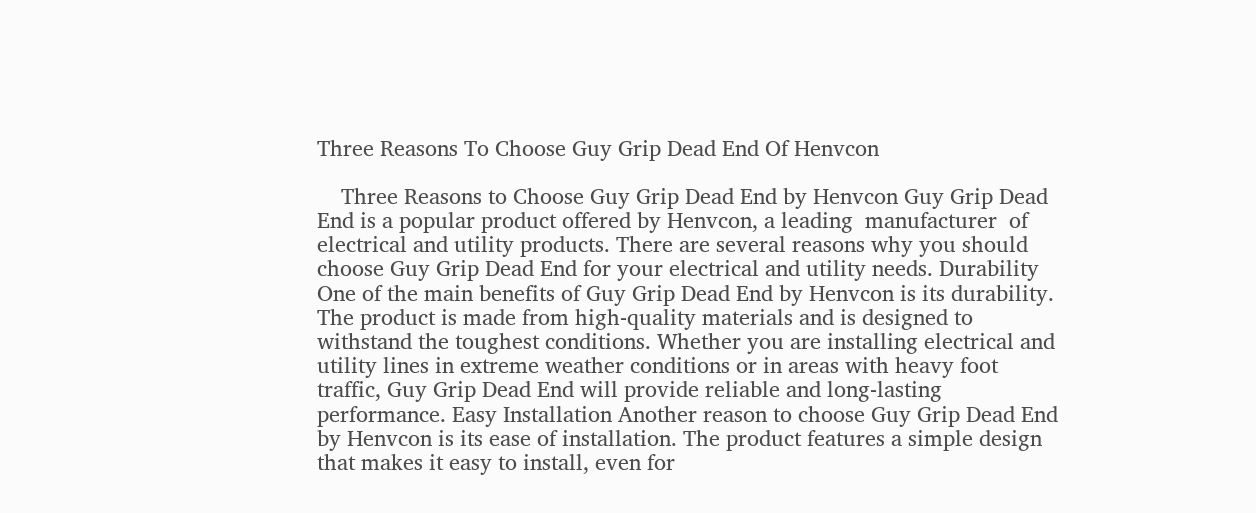Three Reasons To Choose Guy Grip Dead End Of Henvcon

    Three Reasons to Choose Guy Grip Dead End by Henvcon Guy Grip Dead End is a popular product offered by Henvcon, a leading  manufacturer  of electrical and utility products. There are several reasons why you should choose Guy Grip Dead End for your electrical and utility needs. Durability One of the main benefits of Guy Grip Dead End by Henvcon is its durability. The product is made from high-quality materials and is designed to withstand the toughest conditions. Whether you are installing electrical and utility lines in extreme weather conditions or in areas with heavy foot traffic, Guy Grip Dead End will provide reliable and long-lasting performance. Easy Installation Another reason to choose Guy Grip Dead End by Henvcon is its ease of installation. The product features a simple design that makes it easy to install, even for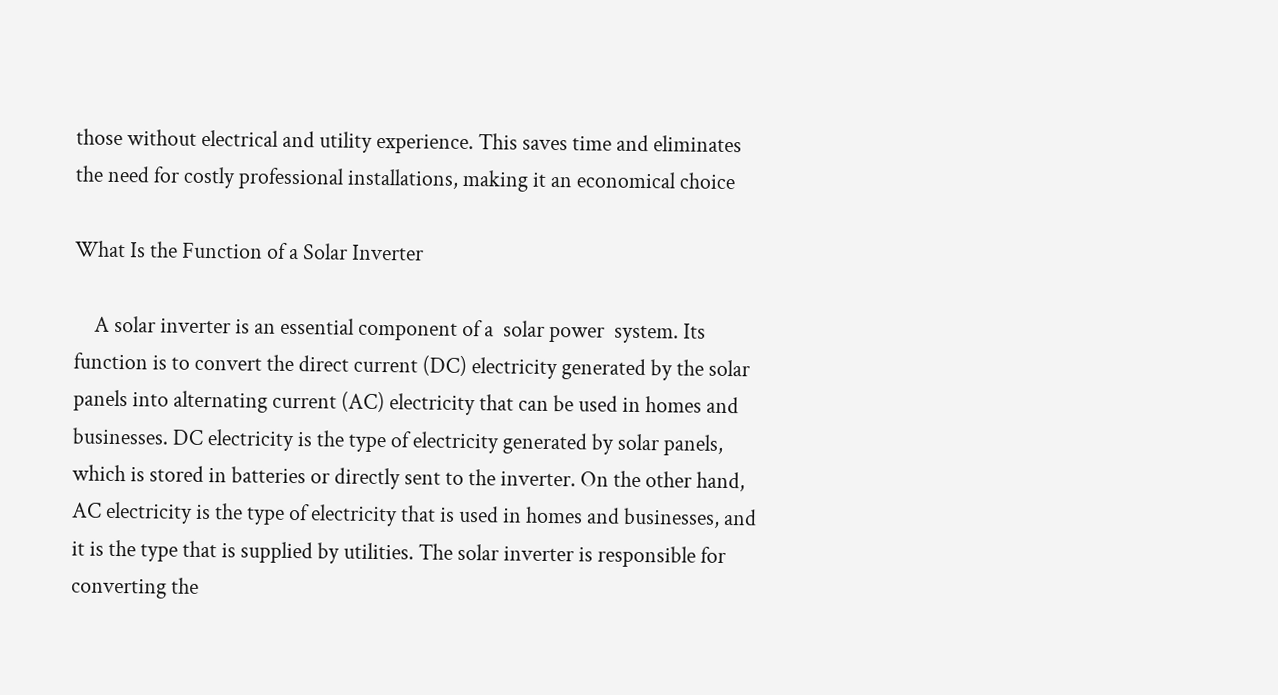those without electrical and utility experience. This saves time and eliminates the need for costly professional installations, making it an economical choice

What Is the Function of a Solar Inverter

    A solar inverter is an essential component of a  solar power  system. Its function is to convert the direct current (DC) electricity generated by the solar panels into alternating current (AC) electricity that can be used in homes and businesses. DC electricity is the type of electricity generated by solar panels, which is stored in batteries or directly sent to the inverter. On the other hand, AC electricity is the type of electricity that is used in homes and businesses, and it is the type that is supplied by utilities. The solar inverter is responsible for converting the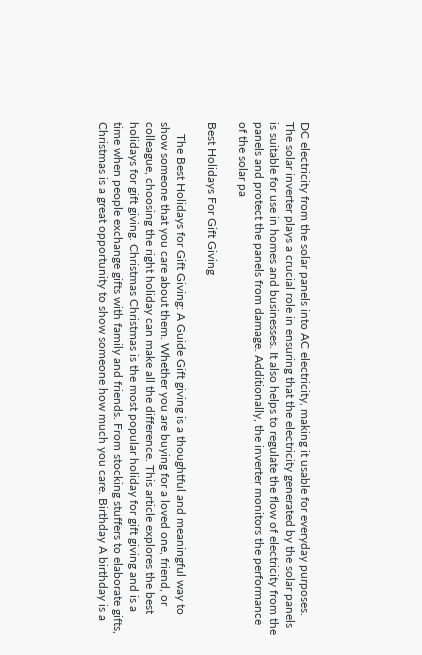DC electricity from the solar panels into AC electricity, making it usable for everyday purposes. The solar inverter plays a crucial role in ensuring that the electricity generated by the solar panels is suitable for use in homes and businesses. It also helps to regulate the flow of electricity from the panels and protect the panels from damage. Additionally, the inverter monitors the performance of the solar pa

Best Holidays For Gift Giving

    The Best Holidays for Gift Giving: A Guide Gift giving is a thoughtful and meaningful way to show someone that you care about them. Whether you are buying for a loved one, friend, or colleague, choosing the right holiday can make all the difference. This article explores the best holidays for gift giving. Christmas Christmas is the most popular holiday for gift giving and is a time when people exchange gifts with family and friends. From stocking stuffers to elaborate gifts, Christmas is a great opportunity to show someone how much you care. Birthday A birthday is a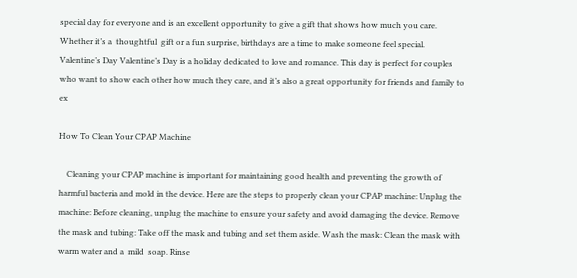special day for everyone and is an excellent opportunity to give a gift that shows how much you care. Whether it’s a  thoughtful  gift or a fun surprise, birthdays are a time to make someone feel special. Valentine’s Day Valentine’s Day is a holiday dedicated to love and romance. This day is perfect for couples who want to show each other how much they care, and it’s also a great opportunity for friends and family to ex

How To Clean Your CPAP Machine

    Cleaning your CPAP machine is important for maintaining good health and preventing the growth of harmful bacteria and mold in the device. Here are the steps to properly clean your CPAP machine: Unplug the machine: Before cleaning, unplug the machine to ensure your safety and avoid damaging the device. Remove the mask and tubing: Take off the mask and tubing and set them aside. Wash the mask: Clean the mask with warm water and a  mild  soap. Rinse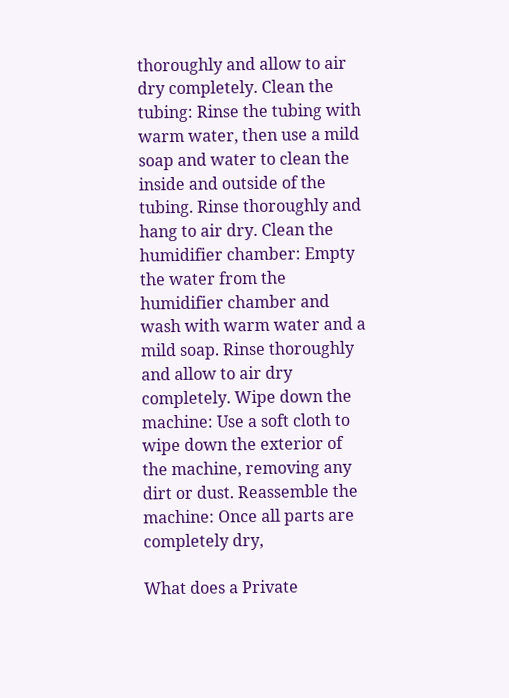thoroughly and allow to air dry completely. Clean the tubing: Rinse the tubing with warm water, then use a mild soap and water to clean the inside and outside of the tubing. Rinse thoroughly and hang to air dry. Clean the humidifier chamber: Empty the water from the humidifier chamber and wash with warm water and a mild soap. Rinse thoroughly and allow to air dry completely. Wipe down the machine: Use a soft cloth to wipe down the exterior of the machine, removing any dirt or dust. Reassemble the machine: Once all parts are completely dry,

What does a Private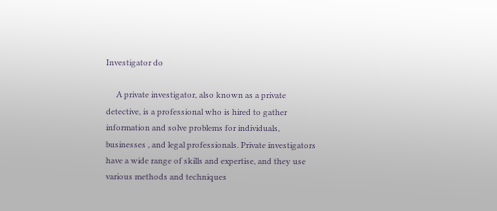Investigator do

     A private investigator, also known as a private detective, is a professional who is hired to gather information and solve problems for individuals,  businesses , and legal professionals. Private investigators have a wide range of skills and expertise, and they use various methods and techniques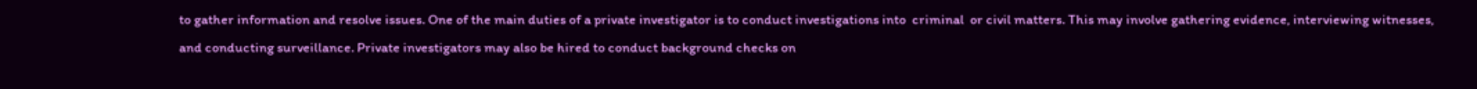to gather information and resolve issues. One of the main duties of a private investigator is to conduct investigations into  criminal  or civil matters. This may involve gathering evidence, interviewing witnesses, and conducting surveillance. Private investigators may also be hired to conduct background checks on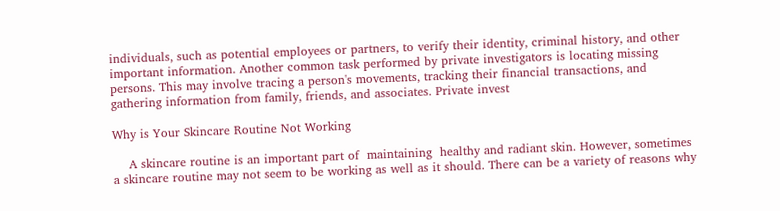individuals, such as potential employees or partners, to verify their identity, criminal history, and other important information. Another common task performed by private investigators is locating missing persons. This may involve tracing a person's movements, tracking their financial transactions, and gathering information from family, friends, and associates. Private invest

Why is Your Skincare Routine Not Working

    A skincare routine is an important part of  maintaining  healthy and radiant skin. However, sometimes a skincare routine may not seem to be working as well as it should. There can be a variety of reasons why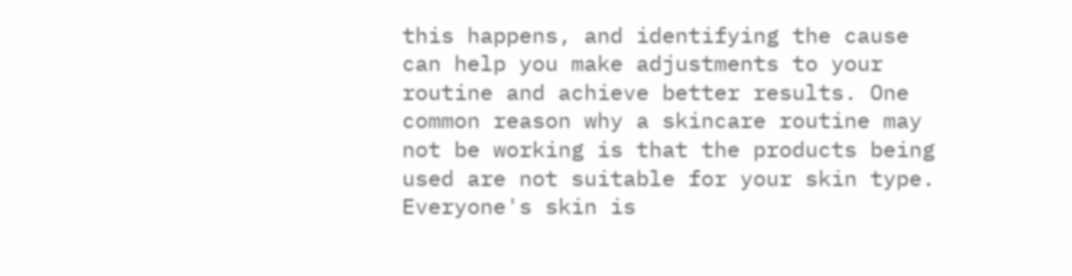this happens, and identifying the cause can help you make adjustments to your routine and achieve better results. One common reason why a skincare routine may not be working is that the products being used are not suitable for your skin type. Everyone's skin is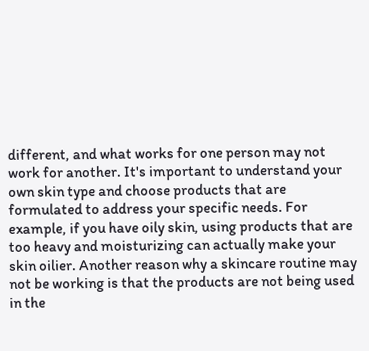different, and what works for one person may not work for another. It's important to understand your own skin type and choose products that are formulated to address your specific needs. For example, if you have oily skin, using products that are too heavy and moisturizing can actually make your skin oilier. Another reason why a skincare routine may not be working is that the products are not being used in the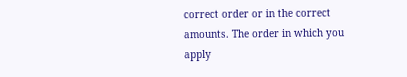correct order or in the correct amounts. The order in which you apply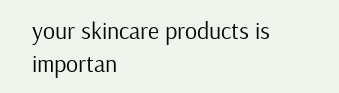your skincare products is importan